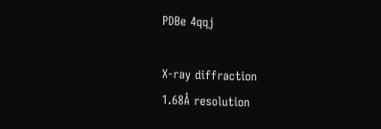PDBe 4qqj

X-ray diffraction
1.68Å resolution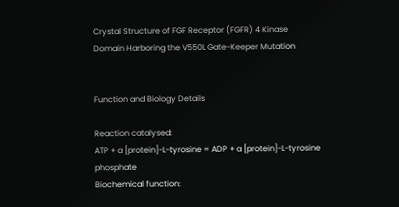Crystal Structure of FGF Receptor (FGFR) 4 Kinase Domain Harboring the V550L Gate-Keeper Mutation


Function and Biology Details

Reaction catalysed:
ATP + a [protein]-L-tyrosine = ADP + a [protein]-L-tyrosine phosphate
Biochemical function: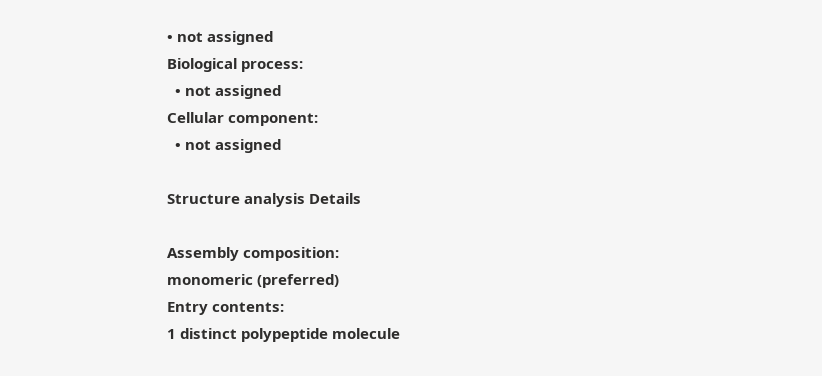• not assigned
Biological process:
  • not assigned
Cellular component:
  • not assigned

Structure analysis Details

Assembly composition:
monomeric (preferred)
Entry contents:
1 distinct polypeptide molecule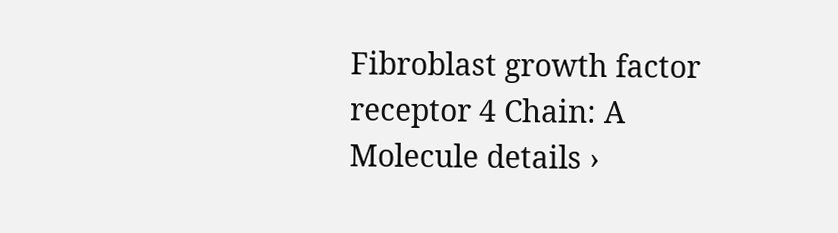Fibroblast growth factor receptor 4 Chain: A
Molecule details ›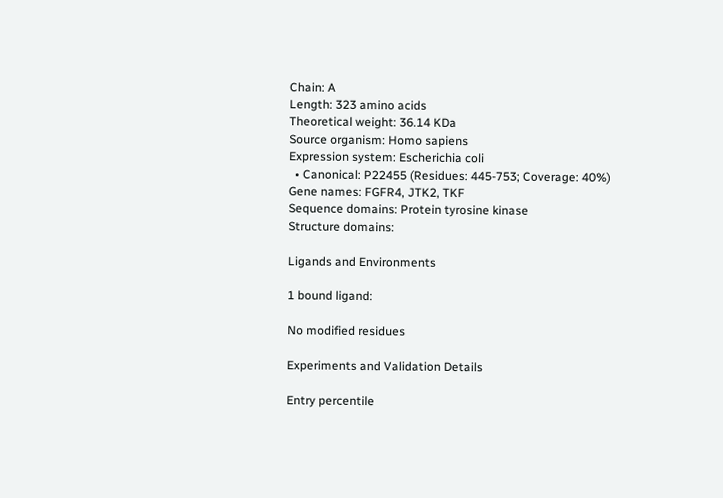Chain: A
Length: 323 amino acids
Theoretical weight: 36.14 KDa
Source organism: Homo sapiens
Expression system: Escherichia coli
  • Canonical: P22455 (Residues: 445-753; Coverage: 40%)
Gene names: FGFR4, JTK2, TKF
Sequence domains: Protein tyrosine kinase
Structure domains:

Ligands and Environments

1 bound ligand:

No modified residues

Experiments and Validation Details

Entry percentile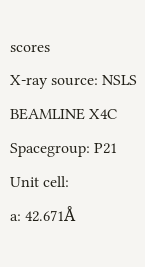scores
X-ray source: NSLS BEAMLINE X4C
Spacegroup: P21
Unit cell:
a: 42.671Å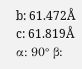b: 61.472Å c: 61.819Å
α: 90° β: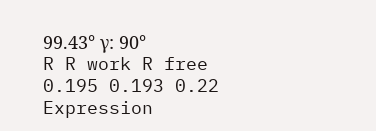99.43° γ: 90°
R R work R free
0.195 0.193 0.22
Expression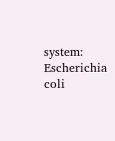system: Escherichia coli